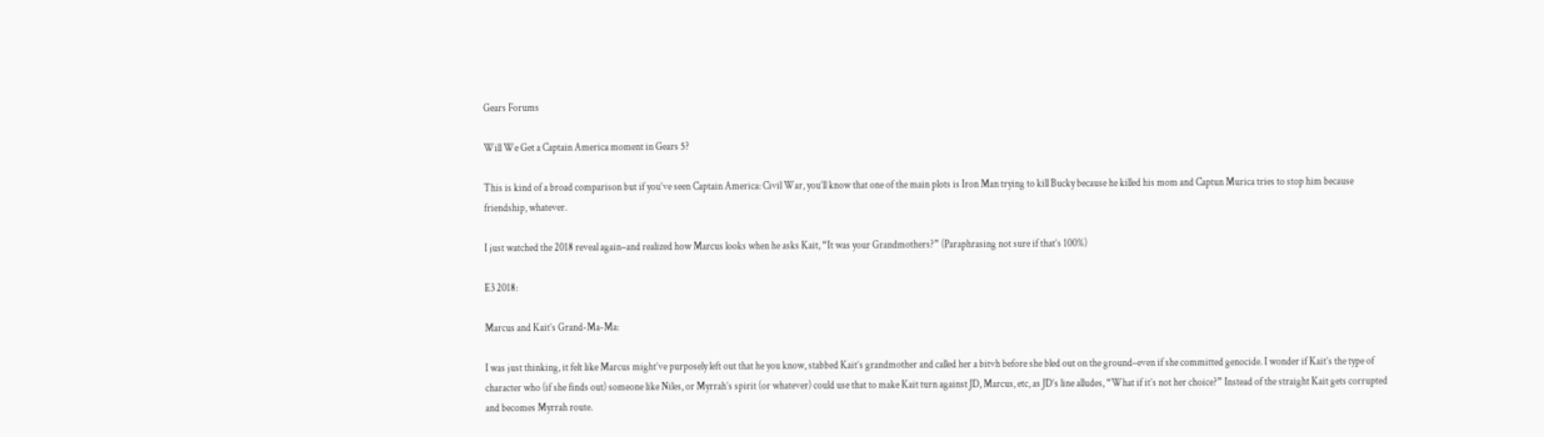Gears Forums

Will We Get a Captain America moment in Gears 5?

This is kind of a broad comparison but if you’ve seen Captain America: Civil War, you’ll know that one of the main plots is Iron Man trying to kill Bucky because he killed his mom and Captun Murica tries to stop him because friendship, whatever.

I just watched the 2018 reveal again–and realized how Marcus looks when he asks Kait, “It was your Grandmothers?” (Paraphrasing not sure if that’s 100%)

E3 2018:

Marcus and Kait’s Grand-Ma-Ma:

I was just thinking, it felt like Marcus might’ve purposely left out that he you know, stabbed Kait’s grandmother and called her a bitvh before she bled out on the ground–even if she committed genocide. I wonder if Kait’s the type of character who (if she finds out) someone like Niles, or Myrrah’s spirit (or whatever) could use that to make Kait turn against JD, Marcus, etc, as JD’s line alludes, “What if it’s not her choice?” Instead of the straight Kait gets corrupted and becomes Myrrah route.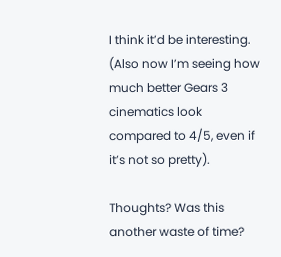I think it’d be interesting. (Also now I’m seeing how much better Gears 3 cinematics look compared to 4/5, even if it’s not so pretty).

Thoughts? Was this another waste of time?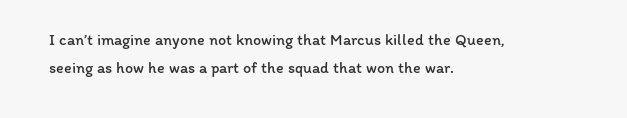I can’t imagine anyone not knowing that Marcus killed the Queen, seeing as how he was a part of the squad that won the war.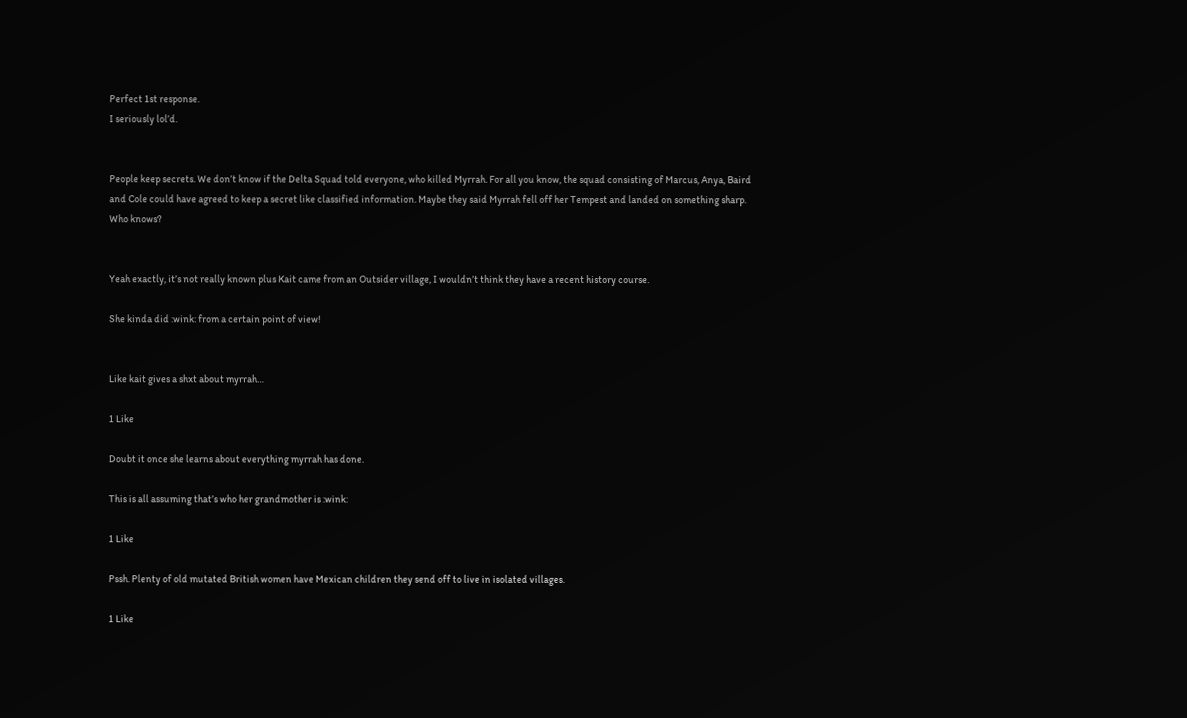Perfect 1st response.
I seriously lol’d.


People keep secrets. We don’t know if the Delta Squad told everyone, who killed Myrrah. For all you know, the squad consisting of Marcus, Anya, Baird and Cole could have agreed to keep a secret like classified information. Maybe they said Myrrah fell off her Tempest and landed on something sharp. Who knows?


Yeah exactly, it’s not really known plus Kait came from an Outsider village, I wouldn’t think they have a recent history course.

She kinda did :wink: from a certain point of view!


Like kait gives a shxt about myrrah…

1 Like

Doubt it once she learns about everything myrrah has done.

This is all assuming that’s who her grandmother is :wink:

1 Like

Pssh. Plenty of old mutated British women have Mexican children they send off to live in isolated villages.

1 Like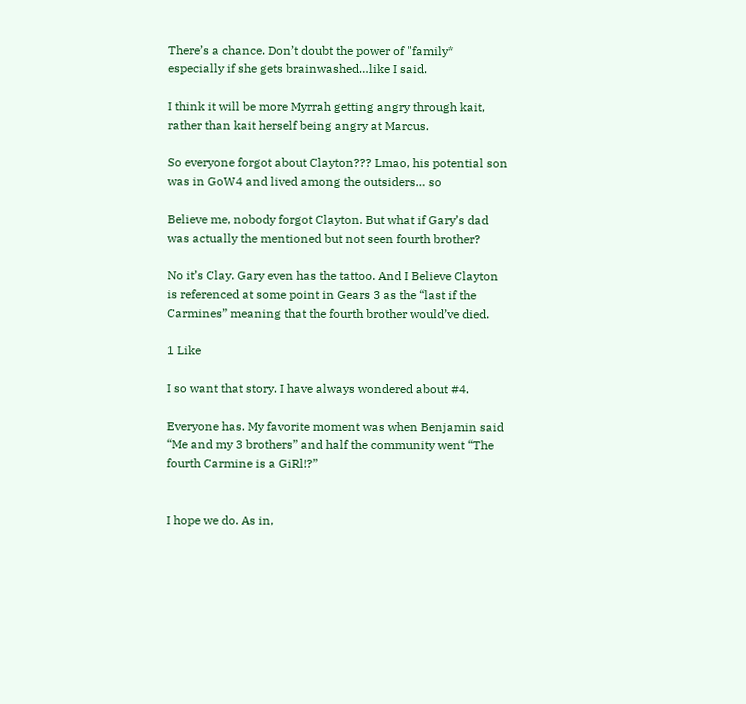There’s a chance. Don’t doubt the power of "family* especially if she gets brainwashed…like I said.

I think it will be more Myrrah getting angry through kait, rather than kait herself being angry at Marcus.

So everyone forgot about Clayton??? Lmao, his potential son was in GoW4 and lived among the outsiders… so

Believe me, nobody forgot Clayton. But what if Gary’s dad was actually the mentioned but not seen fourth brother?

No it’s Clay. Gary even has the tattoo. And I Believe Clayton is referenced at some point in Gears 3 as the “last if the Carmines” meaning that the fourth brother would’ve died.

1 Like

I so want that story. I have always wondered about #4.

Everyone has. My favorite moment was when Benjamin said “Me and my 3 brothers” and half the community went “The fourth Carmine is a GiRl!?”


I hope we do. As in,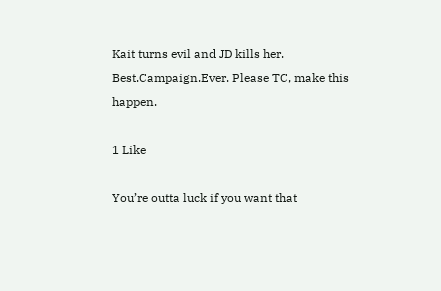Kait turns evil and JD kills her. Best.Campaign.Ever. Please TC, make this happen.

1 Like

You’re outta luck if you want that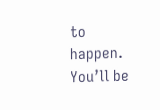to happen. You’ll be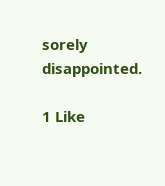sorely disappointed.

1 Like